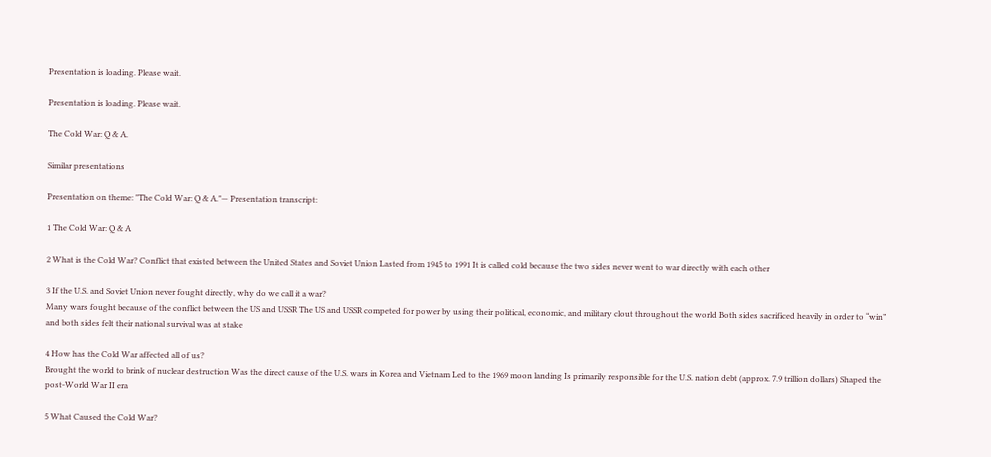Presentation is loading. Please wait.

Presentation is loading. Please wait.

The Cold War: Q & A.

Similar presentations

Presentation on theme: "The Cold War: Q & A."— Presentation transcript:

1 The Cold War: Q & A

2 What is the Cold War? Conflict that existed between the United States and Soviet Union Lasted from 1945 to 1991 It is called cold because the two sides never went to war directly with each other

3 If the U.S. and Soviet Union never fought directly, why do we call it a war?
Many wars fought because of the conflict between the US and USSR The US and USSR competed for power by using their political, economic, and military clout throughout the world Both sides sacrificed heavily in order to “win” and both sides felt their national survival was at stake

4 How has the Cold War affected all of us?
Brought the world to brink of nuclear destruction Was the direct cause of the U.S. wars in Korea and Vietnam Led to the 1969 moon landing Is primarily responsible for the U.S. nation debt (approx. 7.9 trillion dollars) Shaped the post-World War II era

5 What Caused the Cold War?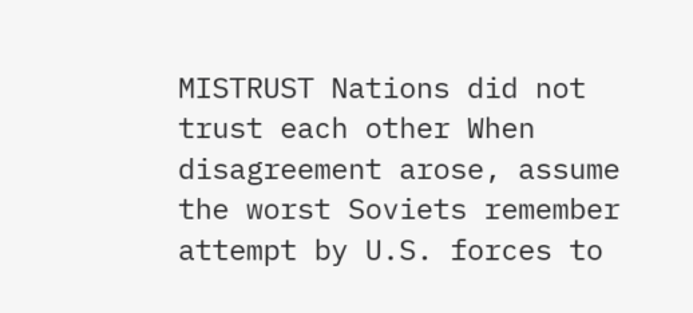MISTRUST Nations did not trust each other When disagreement arose, assume the worst Soviets remember attempt by U.S. forces to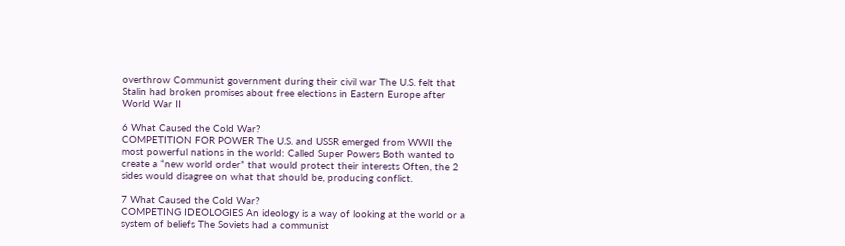overthrow Communist government during their civil war The U.S. felt that Stalin had broken promises about free elections in Eastern Europe after World War II

6 What Caused the Cold War?
COMPETITION FOR POWER The U.S. and USSR emerged from WWII the most powerful nations in the world: Called Super Powers Both wanted to create a “new world order” that would protect their interests Often, the 2 sides would disagree on what that should be, producing conflict.

7 What Caused the Cold War?
COMPETING IDEOLOGIES An ideology is a way of looking at the world or a system of beliefs The Soviets had a communist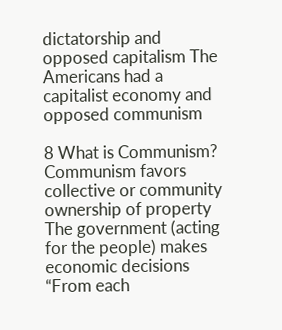dictatorship and opposed capitalism The Americans had a capitalist economy and opposed communism

8 What is Communism? Communism favors collective or community ownership of property The government (acting for the people) makes economic decisions “From each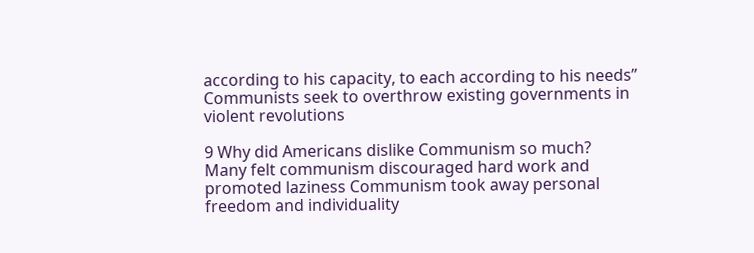according to his capacity, to each according to his needs” Communists seek to overthrow existing governments in violent revolutions

9 Why did Americans dislike Communism so much?
Many felt communism discouraged hard work and promoted laziness Communism took away personal freedom and individuality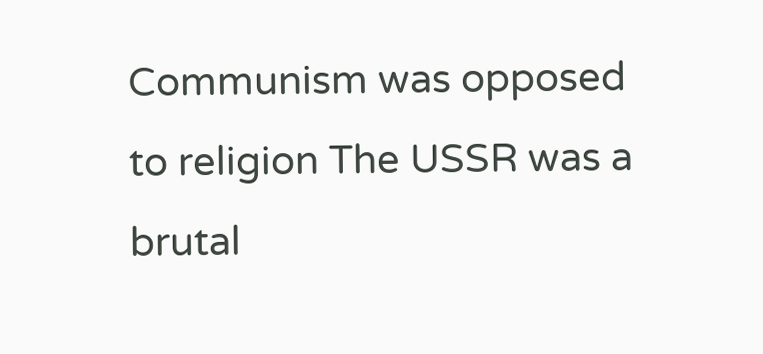Communism was opposed to religion The USSR was a brutal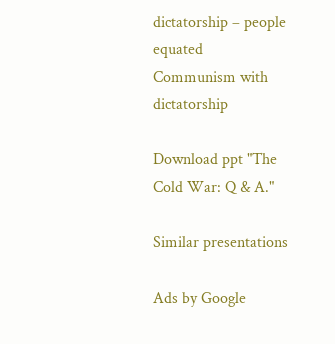dictatorship – people equated Communism with dictatorship

Download ppt "The Cold War: Q & A."

Similar presentations

Ads by Google